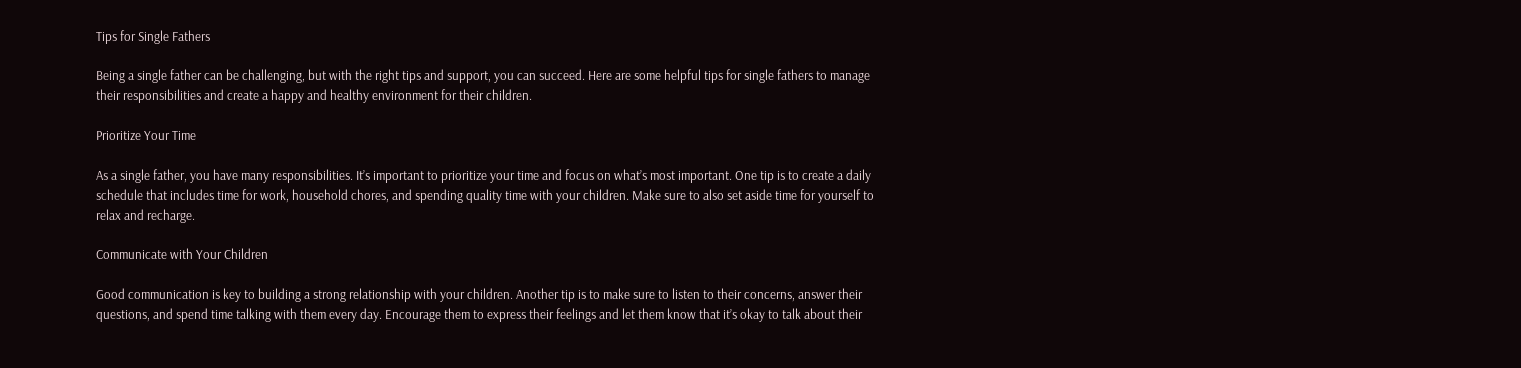Tips for Single Fathers

Being a single father can be challenging, but with the right tips and support, you can succeed. Here are some helpful tips for single fathers to manage their responsibilities and create a happy and healthy environment for their children.

Prioritize Your Time

As a single father, you have many responsibilities. It’s important to prioritize your time and focus on what’s most important. One tip is to create a daily schedule that includes time for work, household chores, and spending quality time with your children. Make sure to also set aside time for yourself to relax and recharge.

Communicate with Your Children

Good communication is key to building a strong relationship with your children. Another tip is to make sure to listen to their concerns, answer their questions, and spend time talking with them every day. Encourage them to express their feelings and let them know that it’s okay to talk about their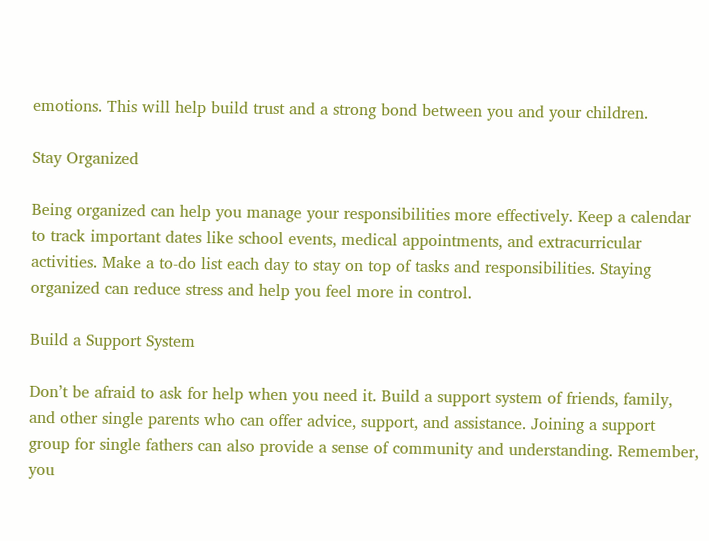emotions. This will help build trust and a strong bond between you and your children.

Stay Organized

Being organized can help you manage your responsibilities more effectively. Keep a calendar to track important dates like school events, medical appointments, and extracurricular activities. Make a to-do list each day to stay on top of tasks and responsibilities. Staying organized can reduce stress and help you feel more in control.

Build a Support System

Don’t be afraid to ask for help when you need it. Build a support system of friends, family, and other single parents who can offer advice, support, and assistance. Joining a support group for single fathers can also provide a sense of community and understanding. Remember, you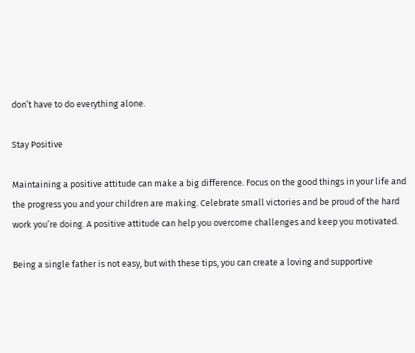don’t have to do everything alone.

Stay Positive

Maintaining a positive attitude can make a big difference. Focus on the good things in your life and the progress you and your children are making. Celebrate small victories and be proud of the hard work you’re doing. A positive attitude can help you overcome challenges and keep you motivated.

Being a single father is not easy, but with these tips, you can create a loving and supportive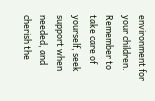environment for your children. Remember to take care of yourself, seek support when needed, and cherish the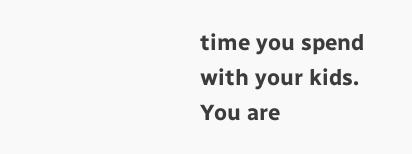time you spend with your kids. You are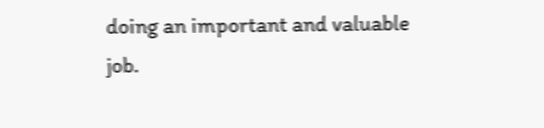doing an important and valuable job.